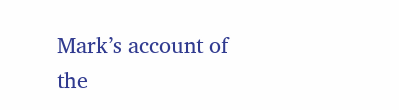Mark’s account of the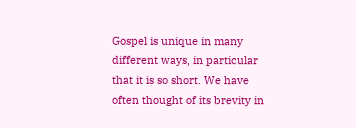Gospel is unique in many different ways, in particular that it is so short. We have often thought of its brevity in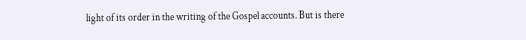light of its order in the writing of the Gospel accounts. But is there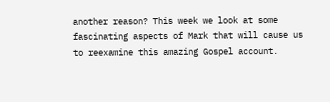another reason? This week we look at some fascinating aspects of Mark that will cause us to reexamine this amazing Gospel account.